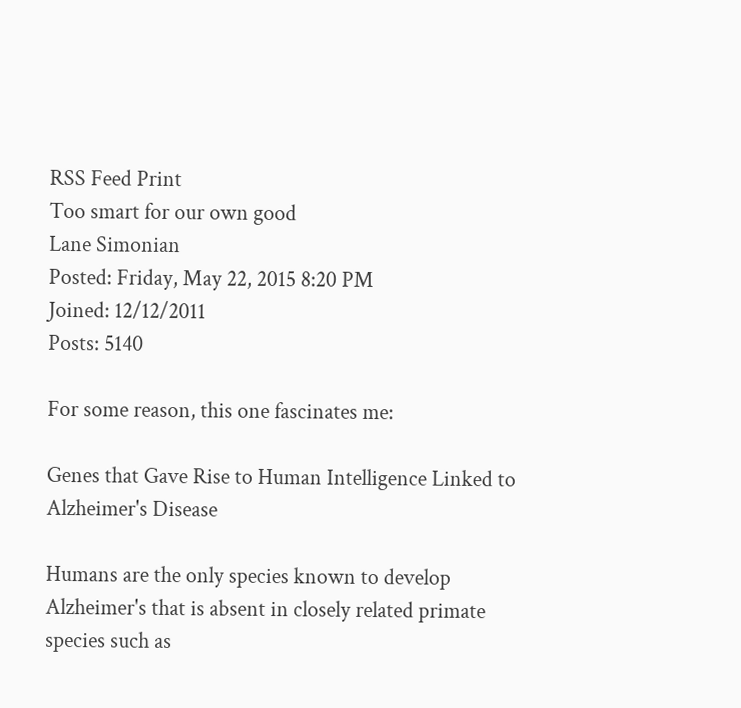RSS Feed Print
Too smart for our own good
Lane Simonian
Posted: Friday, May 22, 2015 8:20 PM
Joined: 12/12/2011
Posts: 5140

For some reason, this one fascinates me:

Genes that Gave Rise to Human Intelligence Linked to Alzheimer's Disease

Humans are the only species known to develop Alzheimer's that is absent in closely related primate species such as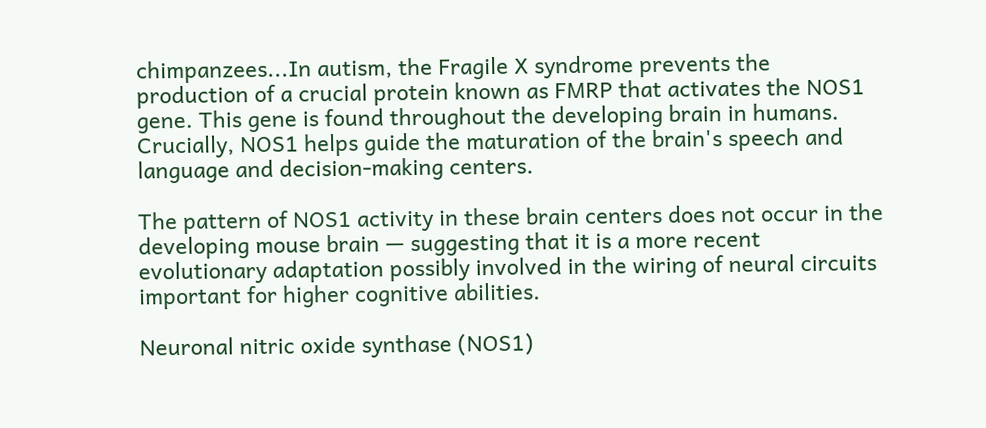chimpanzees...In autism, the Fragile X syndrome prevents the production of a crucial protein known as FMRP that activates the NOS1 gene. This gene is found throughout the developing brain in humans. Crucially, NOS1 helps guide the maturation of the brain's speech and language and decision-making centers.

The pattern of NOS1 activity in these brain centers does not occur in the developing mouse brain — suggesting that it is a more recent evolutionary adaptation possibly involved in the wiring of neural circuits important for higher cognitive abilities.

Neuronal nitric oxide synthase (NOS1)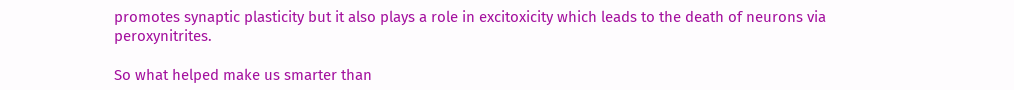promotes synaptic plasticity but it also plays a role in excitoxicity which leads to the death of neurons via peroxynitrites.

So what helped make us smarter than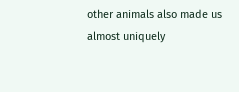other animals also made us almost uniquely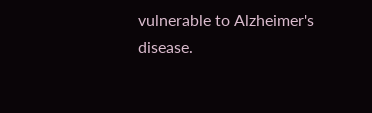vulnerable to Alzheimer's disease.